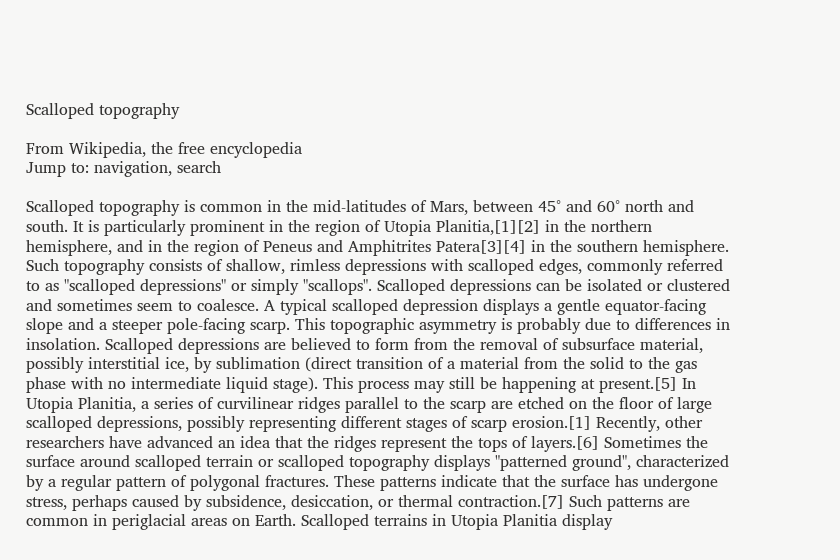Scalloped topography

From Wikipedia, the free encyclopedia
Jump to: navigation, search

Scalloped topography is common in the mid-latitudes of Mars, between 45° and 60° north and south. It is particularly prominent in the region of Utopia Planitia,[1][2] in the northern hemisphere, and in the region of Peneus and Amphitrites Patera[3][4] in the southern hemisphere. Such topography consists of shallow, rimless depressions with scalloped edges, commonly referred to as "scalloped depressions" or simply "scallops". Scalloped depressions can be isolated or clustered and sometimes seem to coalesce. A typical scalloped depression displays a gentle equator-facing slope and a steeper pole-facing scarp. This topographic asymmetry is probably due to differences in insolation. Scalloped depressions are believed to form from the removal of subsurface material, possibly interstitial ice, by sublimation (direct transition of a material from the solid to the gas phase with no intermediate liquid stage). This process may still be happening at present.[5] In Utopia Planitia, a series of curvilinear ridges parallel to the scarp are etched on the floor of large scalloped depressions, possibly representing different stages of scarp erosion.[1] Recently, other researchers have advanced an idea that the ridges represent the tops of layers.[6] Sometimes the surface around scalloped terrain or scalloped topography displays "patterned ground", characterized by a regular pattern of polygonal fractures. These patterns indicate that the surface has undergone stress, perhaps caused by subsidence, desiccation, or thermal contraction.[7] Such patterns are common in periglacial areas on Earth. Scalloped terrains in Utopia Planitia display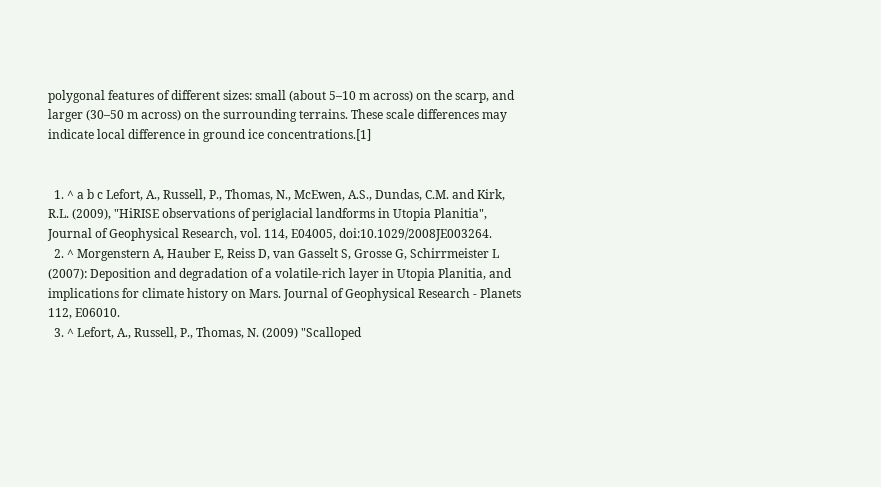polygonal features of different sizes: small (about 5–10 m across) on the scarp, and larger (30–50 m across) on the surrounding terrains. These scale differences may indicate local difference in ground ice concentrations.[1]


  1. ^ a b c Lefort, A., Russell, P., Thomas, N., McEwen, A.S., Dundas, C.M. and Kirk, R.L. (2009), "HiRISE observations of periglacial landforms in Utopia Planitia", Journal of Geophysical Research, vol. 114, E04005, doi:10.1029/2008JE003264.
  2. ^ Morgenstern A, Hauber E, Reiss D, van Gasselt S, Grosse G, Schirrmeister L (2007): Deposition and degradation of a volatile-rich layer in Utopia Planitia, and implications for climate history on Mars. Journal of Geophysical Research - Planets 112, E06010.
  3. ^ Lefort, A., Russell, P., Thomas, N. (2009) "Scalloped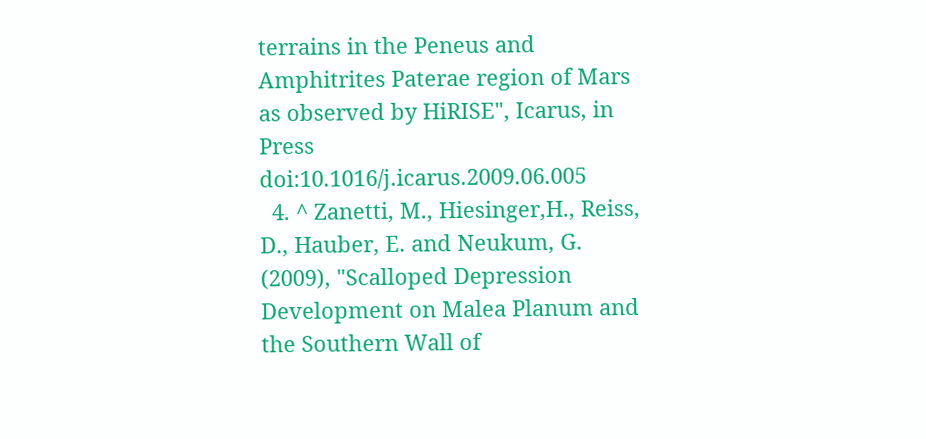terrains in the Peneus and Amphitrites Paterae region of Mars as observed by HiRISE", Icarus, in Press doi:10.1016/j.icarus.2009.06.005
  4. ^ Zanetti, M., Hiesinger,H., Reiss, D., Hauber, E. and Neukum, G. (2009), "Scalloped Depression Development on Malea Planum and the Southern Wall of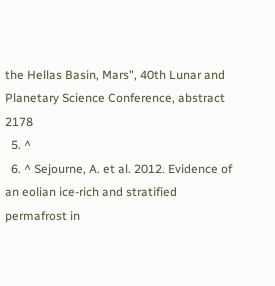the Hellas Basin, Mars", 40th Lunar and Planetary Science Conference, abstract 2178
  5. ^
  6. ^ Sejourne, A. et al. 2012. Evidence of an eolian ice-rich and stratified permafrost in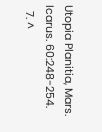Utopia Planitia, Mars. Icarus. 60:248-254.
  7. ^